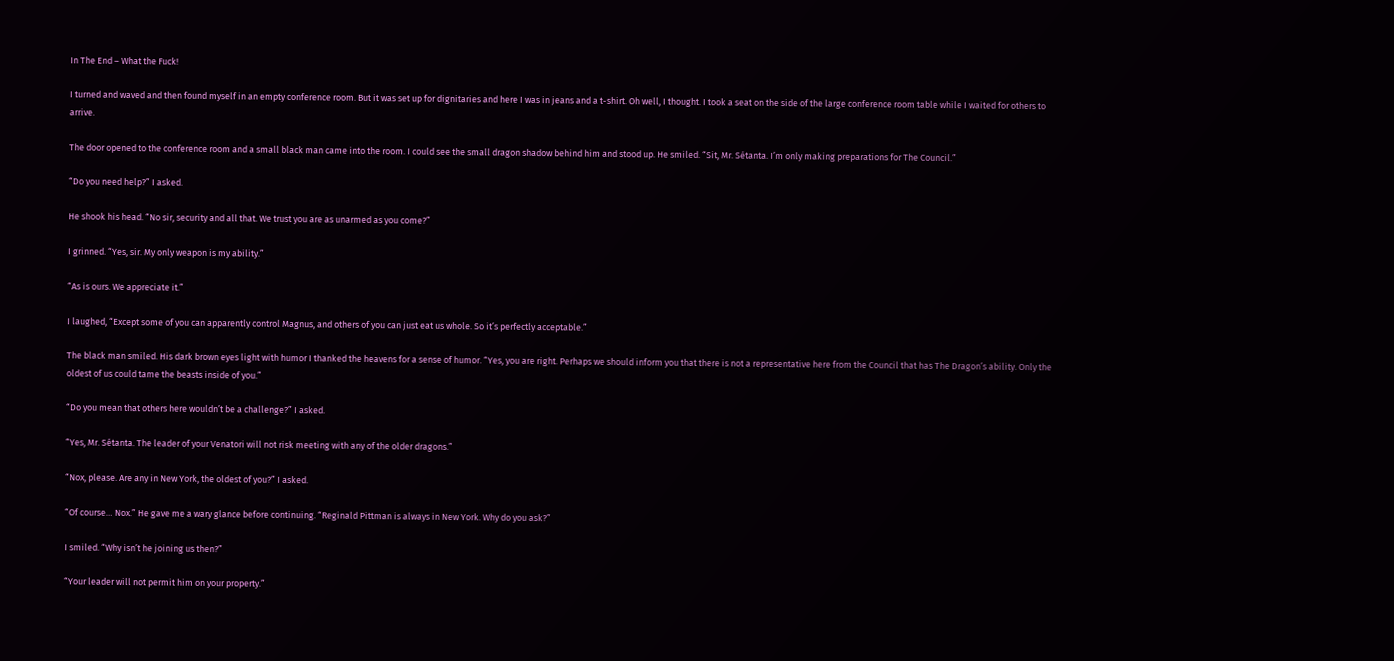In The End – What the Fuck!

I turned and waved and then found myself in an empty conference room. But it was set up for dignitaries and here I was in jeans and a t-shirt. Oh well, I thought. I took a seat on the side of the large conference room table while I waited for others to arrive.

The door opened to the conference room and a small black man came into the room. I could see the small dragon shadow behind him and stood up. He smiled. “Sit, Mr. Sétanta. I’m only making preparations for The Council.”

“Do you need help?” I asked.

He shook his head. “No sir, security and all that. We trust you are as unarmed as you come?”

I grinned. “Yes, sir. My only weapon is my ability.”

“As is ours. We appreciate it.”

I laughed, “Except some of you can apparently control Magnus, and others of you can just eat us whole. So it’s perfectly acceptable.”

The black man smiled. His dark brown eyes light with humor I thanked the heavens for a sense of humor. “Yes, you are right. Perhaps we should inform you that there is not a representative here from the Council that has The Dragon’s ability. Only the oldest of us could tame the beasts inside of you.”

“Do you mean that others here wouldn’t be a challenge?” I asked.

“Yes, Mr. Sétanta. The leader of your Venatori will not risk meeting with any of the older dragons.”

“Nox, please. Are any in New York, the oldest of you?” I asked.

“Of course… Nox.” He gave me a wary glance before continuing. “Reginald Pittman is always in New York. Why do you ask?”

I smiled. “Why isn’t he joining us then?”

“Your leader will not permit him on your property.”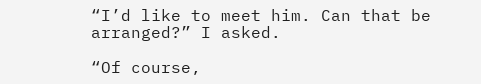“I’d like to meet him. Can that be arranged?” I asked.

“Of course,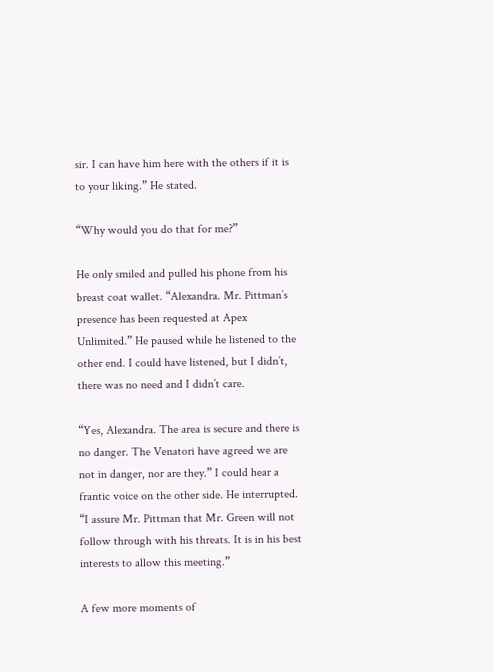sir. I can have him here with the others if it is to your liking.” He stated.

“Why would you do that for me?”

He only smiled and pulled his phone from his breast coat wallet. “Alexandra. Mr. Pittman’s presence has been requested at Apex Unlimited.” He paused while he listened to the other end. I could have listened, but I didn’t, there was no need and I didn’t care.

“Yes, Alexandra. The area is secure and there is no danger. The Venatori have agreed we are not in danger, nor are they.” I could hear a frantic voice on the other side. He interrupted. “I assure Mr. Pittman that Mr. Green will not follow through with his threats. It is in his best interests to allow this meeting.”

A few more moments of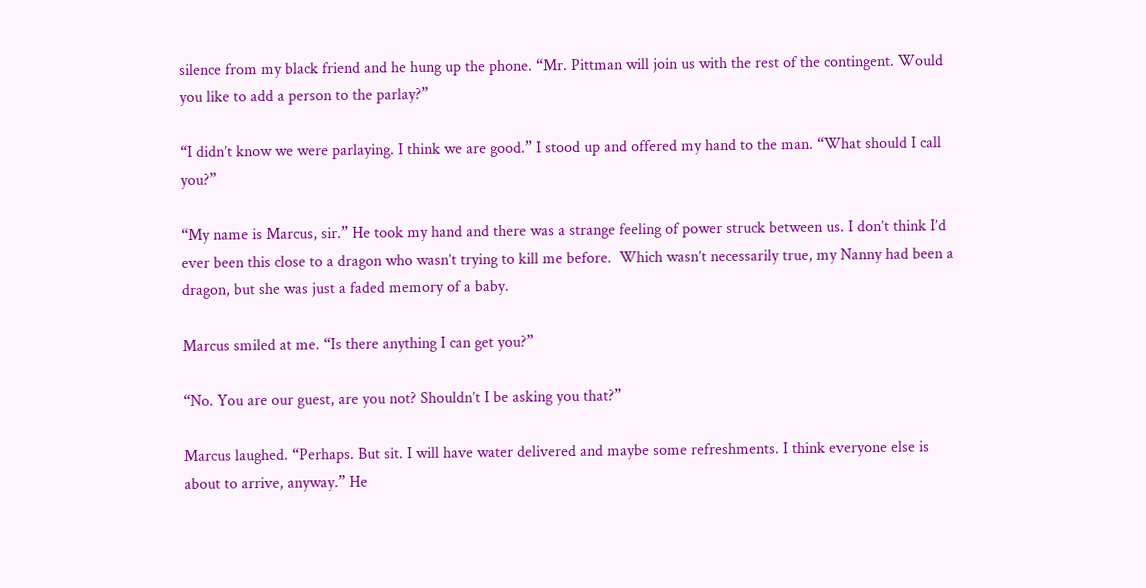silence from my black friend and he hung up the phone. “Mr. Pittman will join us with the rest of the contingent. Would you like to add a person to the parlay?”

“I didn’t know we were parlaying. I think we are good.” I stood up and offered my hand to the man. “What should I call you?”

“My name is Marcus, sir.” He took my hand and there was a strange feeling of power struck between us. I don’t think I’d ever been this close to a dragon who wasn’t trying to kill me before.  Which wasn’t necessarily true, my Nanny had been a dragon, but she was just a faded memory of a baby.

Marcus smiled at me. “Is there anything I can get you?”

“No. You are our guest, are you not? Shouldn’t I be asking you that?”

Marcus laughed. “Perhaps. But sit. I will have water delivered and maybe some refreshments. I think everyone else is about to arrive, anyway.” He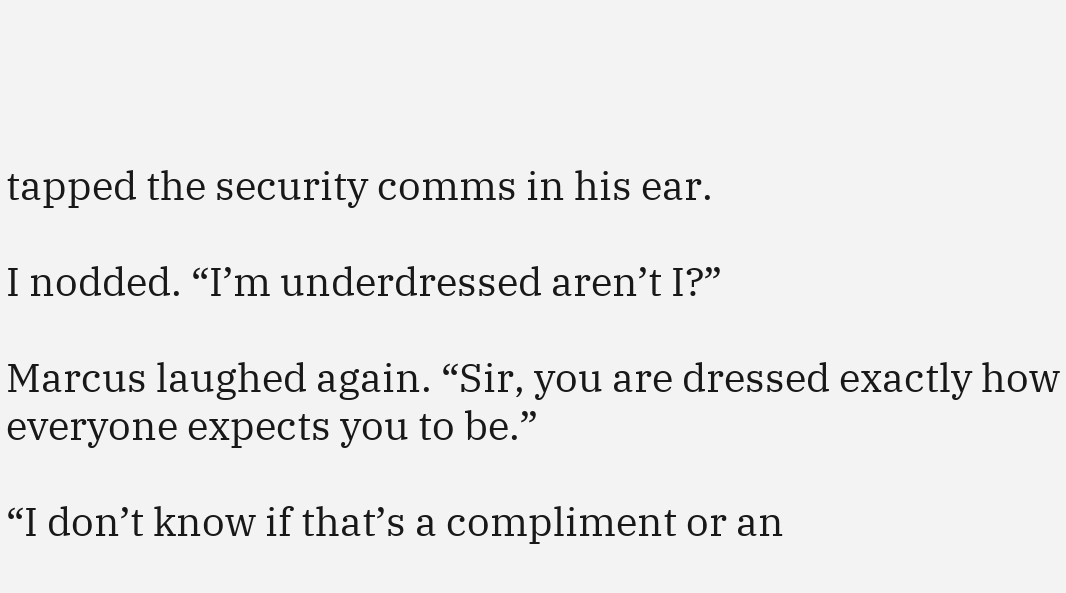tapped the security comms in his ear.

I nodded. “I’m underdressed aren’t I?”

Marcus laughed again. “Sir, you are dressed exactly how everyone expects you to be.”

“I don’t know if that’s a compliment or an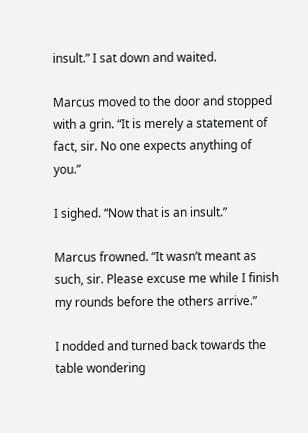insult.” I sat down and waited.

Marcus moved to the door and stopped with a grin. “It is merely a statement of fact, sir. No one expects anything of you.”

I sighed. “Now that is an insult.”

Marcus frowned. “It wasn’t meant as such, sir. Please excuse me while I finish my rounds before the others arrive.”

I nodded and turned back towards the table wondering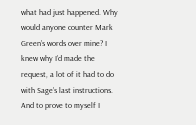what had just happened. Why would anyone counter Mark Green’s words over mine? I knew why I’d made the request, a lot of it had to do with Sage’s last instructions. And to prove to myself I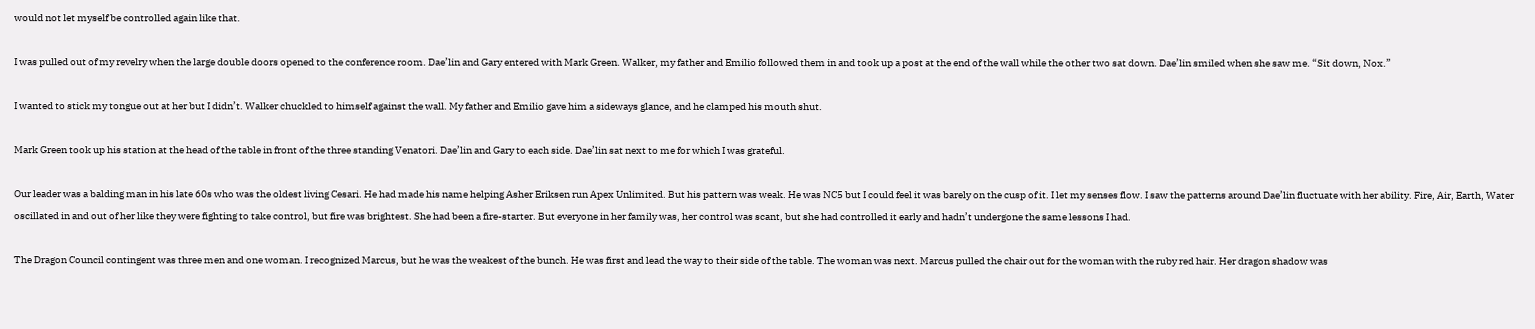would not let myself be controlled again like that.

I was pulled out of my revelry when the large double doors opened to the conference room. Dae’lin and Gary entered with Mark Green. Walker, my father and Emilio followed them in and took up a post at the end of the wall while the other two sat down. Dae’lin smiled when she saw me. “Sit down, Nox.”

I wanted to stick my tongue out at her but I didn’t. Walker chuckled to himself against the wall. My father and Emilio gave him a sideways glance, and he clamped his mouth shut.

Mark Green took up his station at the head of the table in front of the three standing Venatori. Dae’lin and Gary to each side. Dae’lin sat next to me for which I was grateful.

Our leader was a balding man in his late 60s who was the oldest living Cesari. He had made his name helping Asher Eriksen run Apex Unlimited. But his pattern was weak. He was NC5 but I could feel it was barely on the cusp of it. I let my senses flow. I saw the patterns around Dae’lin fluctuate with her ability. Fire, Air, Earth, Water oscillated in and out of her like they were fighting to take control, but fire was brightest. She had been a fire-starter. But everyone in her family was, her control was scant, but she had controlled it early and hadn’t undergone the same lessons I had.

The Dragon Council contingent was three men and one woman. I recognized Marcus, but he was the weakest of the bunch. He was first and lead the way to their side of the table. The woman was next. Marcus pulled the chair out for the woman with the ruby red hair. Her dragon shadow was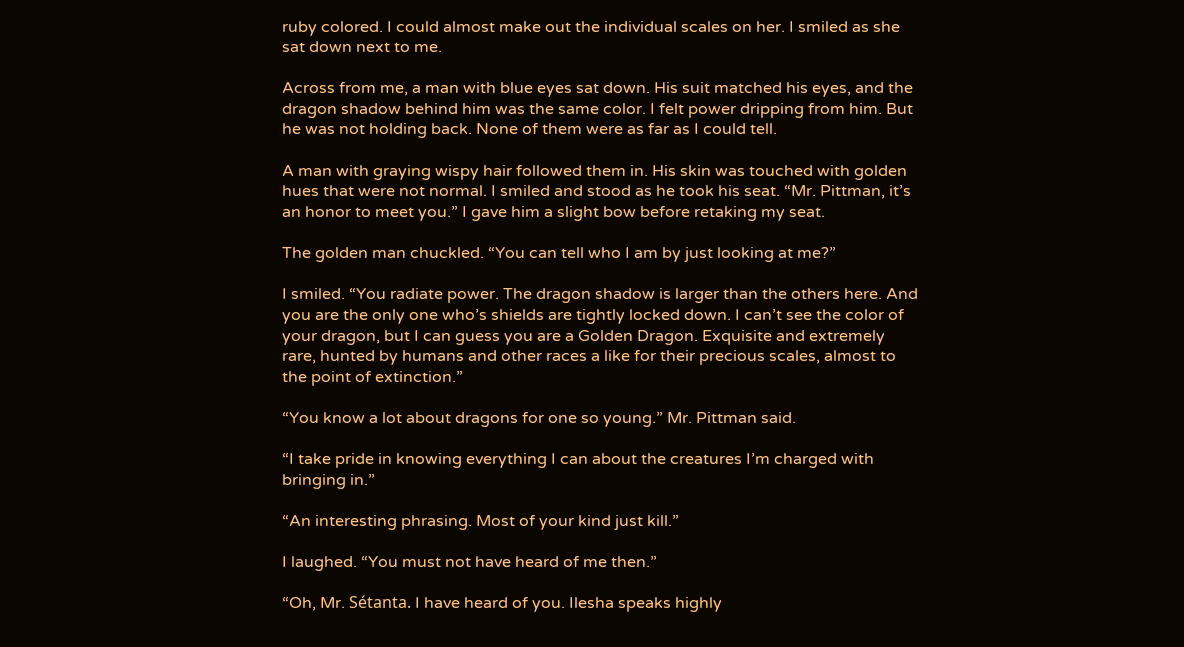ruby colored. I could almost make out the individual scales on her. I smiled as she sat down next to me.

Across from me, a man with blue eyes sat down. His suit matched his eyes, and the dragon shadow behind him was the same color. I felt power dripping from him. But he was not holding back. None of them were as far as I could tell.

A man with graying wispy hair followed them in. His skin was touched with golden hues that were not normal. I smiled and stood as he took his seat. “Mr. Pittman, it’s an honor to meet you.” I gave him a slight bow before retaking my seat.

The golden man chuckled. “You can tell who I am by just looking at me?”

I smiled. “You radiate power. The dragon shadow is larger than the others here. And you are the only one who’s shields are tightly locked down. I can’t see the color of your dragon, but I can guess you are a Golden Dragon. Exquisite and extremely rare, hunted by humans and other races a like for their precious scales, almost to the point of extinction.”

“You know a lot about dragons for one so young.” Mr. Pittman said.

“I take pride in knowing everything I can about the creatures I’m charged with bringing in.”

“An interesting phrasing. Most of your kind just kill.”

I laughed. “You must not have heard of me then.”

“Oh, Mr. Sétanta. I have heard of you. Ilesha speaks highly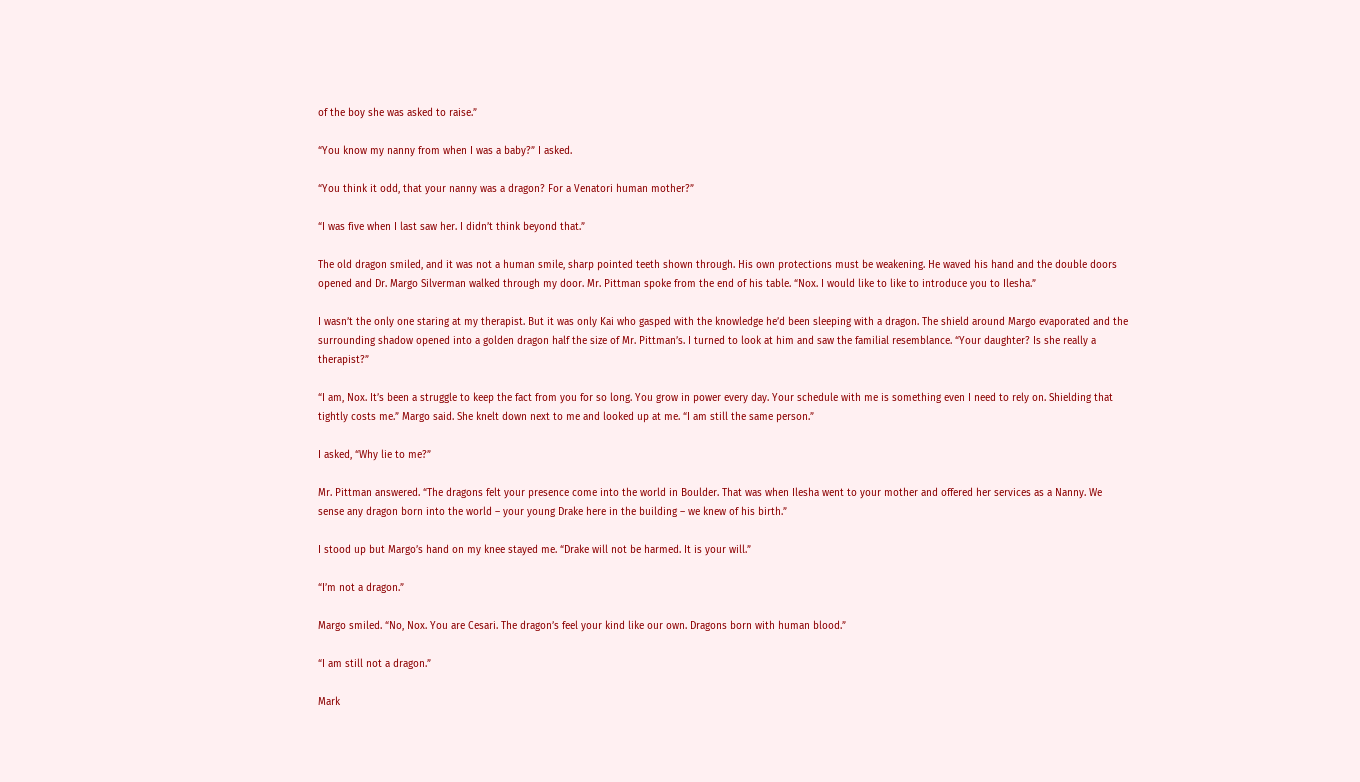of the boy she was asked to raise.”

“You know my nanny from when I was a baby?” I asked.

“You think it odd, that your nanny was a dragon? For a Venatori human mother?”

“I was five when I last saw her. I didn’t think beyond that.”

The old dragon smiled, and it was not a human smile, sharp pointed teeth shown through. His own protections must be weakening. He waved his hand and the double doors opened and Dr. Margo Silverman walked through my door. Mr. Pittman spoke from the end of his table. “Nox. I would like to like to introduce you to Ilesha.”

I wasn’t the only one staring at my therapist. But it was only Kai who gasped with the knowledge he’d been sleeping with a dragon. The shield around Margo evaporated and the surrounding shadow opened into a golden dragon half the size of Mr. Pittman’s. I turned to look at him and saw the familial resemblance. “Your daughter? Is she really a therapist?”

“I am, Nox. It’s been a struggle to keep the fact from you for so long. You grow in power every day. Your schedule with me is something even I need to rely on. Shielding that tightly costs me.” Margo said. She knelt down next to me and looked up at me. “I am still the same person.”

I asked, “Why lie to me?”

Mr. Pittman answered. “The dragons felt your presence come into the world in Boulder. That was when Ilesha went to your mother and offered her services as a Nanny. We sense any dragon born into the world – your young Drake here in the building – we knew of his birth.”

I stood up but Margo’s hand on my knee stayed me. “Drake will not be harmed. It is your will.”

“I’m not a dragon.”

Margo smiled. “No, Nox. You are Cesari. The dragon’s feel your kind like our own. Dragons born with human blood.”

“I am still not a dragon.”

Mark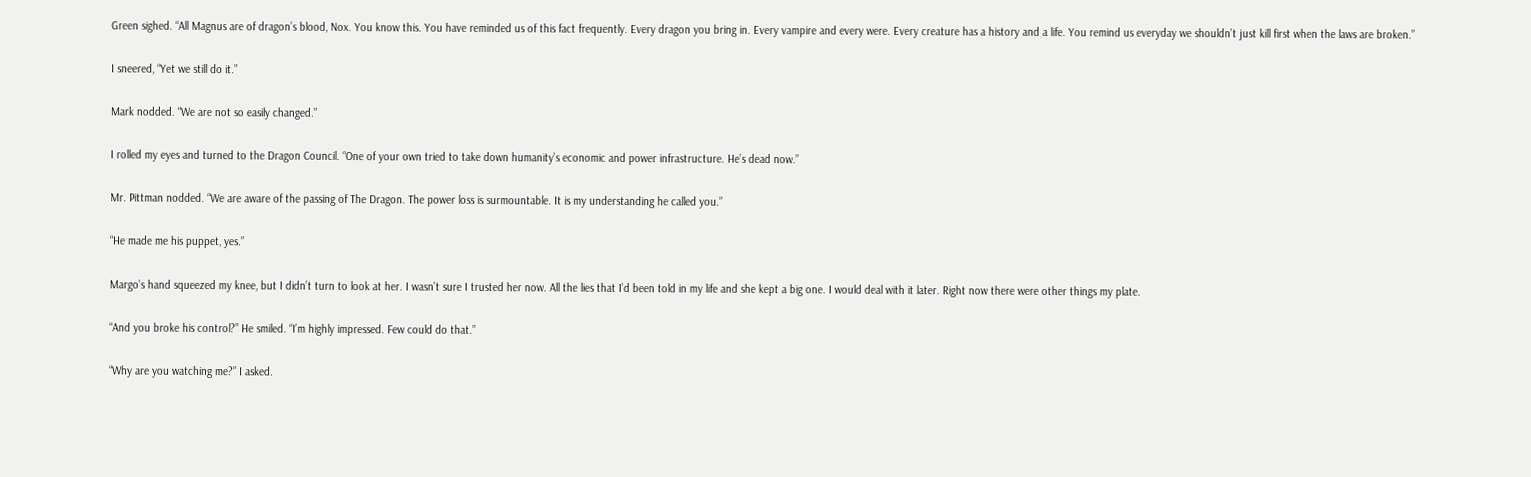Green sighed. “All Magnus are of dragon’s blood, Nox. You know this. You have reminded us of this fact frequently. Every dragon you bring in. Every vampire and every were. Every creature has a history and a life. You remind us everyday we shouldn’t just kill first when the laws are broken.”

I sneered, “Yet we still do it.”

Mark nodded. “We are not so easily changed.”

I rolled my eyes and turned to the Dragon Council. “One of your own tried to take down humanity’s economic and power infrastructure. He’s dead now.”

Mr. Pittman nodded. “We are aware of the passing of The Dragon. The power loss is surmountable. It is my understanding he called you.”

“He made me his puppet, yes.”

Margo’s hand squeezed my knee, but I didn’t turn to look at her. I wasn’t sure I trusted her now. All the lies that I’d been told in my life and she kept a big one. I would deal with it later. Right now there were other things my plate.

“And you broke his control?” He smiled. “I’m highly impressed. Few could do that.”

“Why are you watching me?” I asked.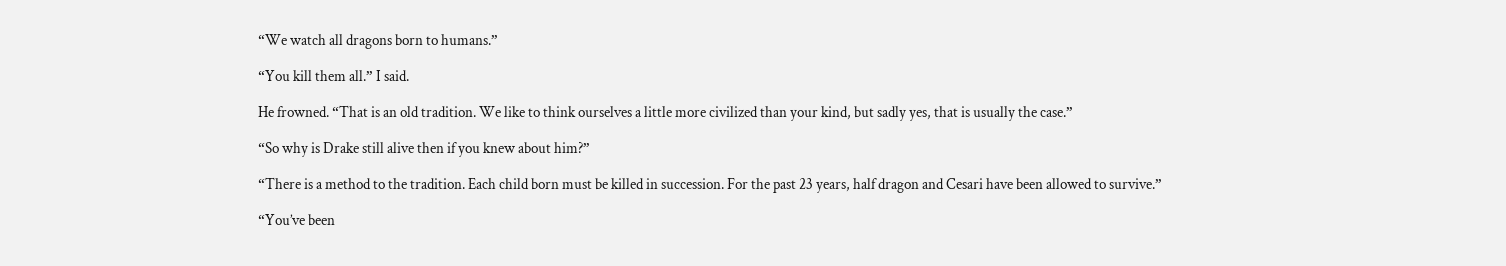“We watch all dragons born to humans.”

“You kill them all.” I said.

He frowned. “That is an old tradition. We like to think ourselves a little more civilized than your kind, but sadly yes, that is usually the case.”

“So why is Drake still alive then if you knew about him?”

“There is a method to the tradition. Each child born must be killed in succession. For the past 23 years, half dragon and Cesari have been allowed to survive.”

“You’ve been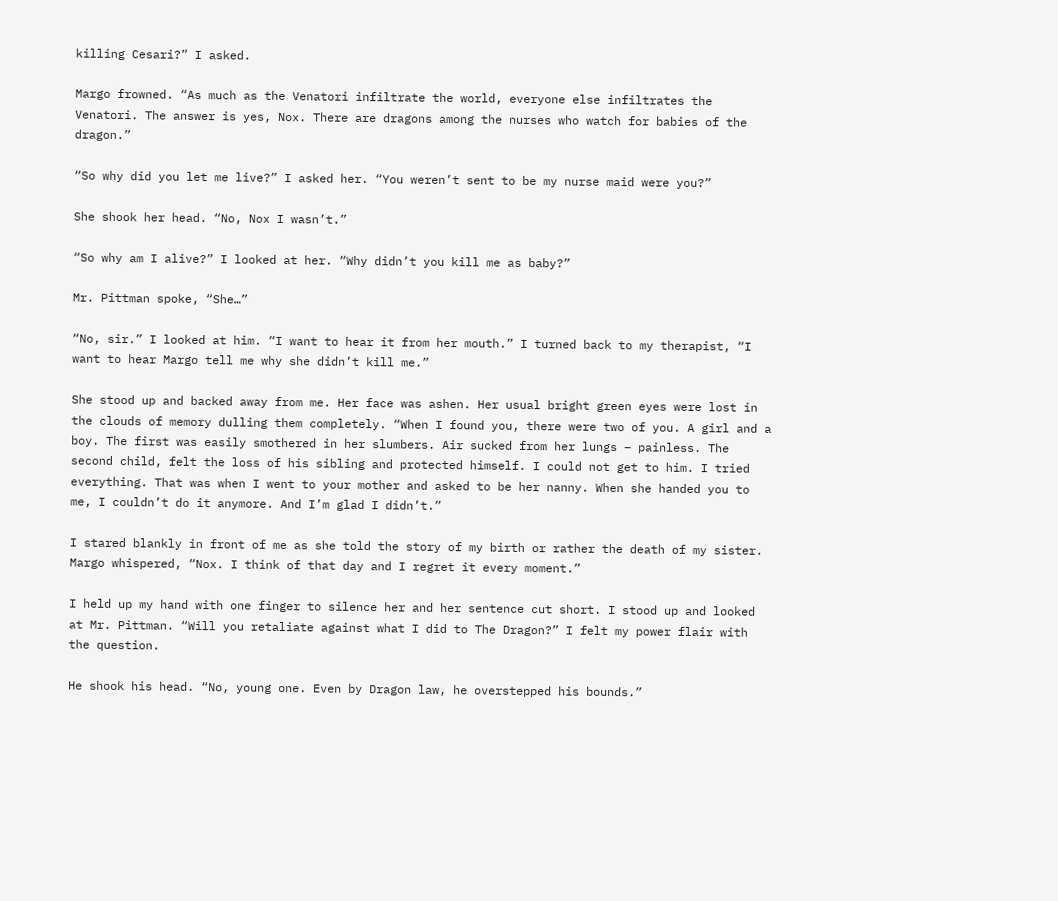killing Cesari?” I asked.

Margo frowned. “As much as the Venatori infiltrate the world, everyone else infiltrates the Venatori. The answer is yes, Nox. There are dragons among the nurses who watch for babies of the dragon.”

“So why did you let me live?” I asked her. “You weren’t sent to be my nurse maid were you?”

She shook her head. “No, Nox I wasn’t.”

“So why am I alive?” I looked at her. “Why didn’t you kill me as baby?”

Mr. Pittman spoke, “She…”

“No, sir.” I looked at him. “I want to hear it from her mouth.” I turned back to my therapist, “I want to hear Margo tell me why she didn’t kill me.”

She stood up and backed away from me. Her face was ashen. Her usual bright green eyes were lost in the clouds of memory dulling them completely. “When I found you, there were two of you. A girl and a boy. The first was easily smothered in her slumbers. Air sucked from her lungs – painless. The second child, felt the loss of his sibling and protected himself. I could not get to him. I tried everything. That was when I went to your mother and asked to be her nanny. When she handed you to me, I couldn’t do it anymore. And I’m glad I didn’t.”

I stared blankly in front of me as she told the story of my birth or rather the death of my sister. Margo whispered, “Nox. I think of that day and I regret it every moment.”

I held up my hand with one finger to silence her and her sentence cut short. I stood up and looked at Mr. Pittman. “Will you retaliate against what I did to The Dragon?” I felt my power flair with the question.

He shook his head. “No, young one. Even by Dragon law, he overstepped his bounds.”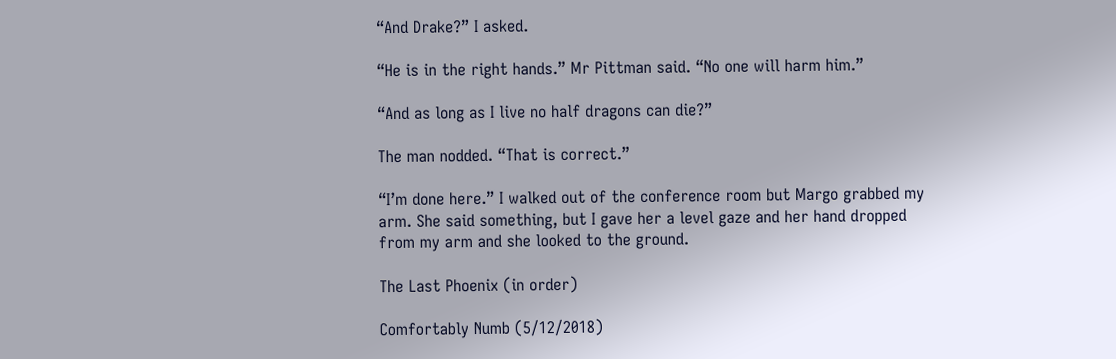“And Drake?” I asked.

“He is in the right hands.” Mr Pittman said. “No one will harm him.”

“And as long as I live no half dragons can die?”

The man nodded. “That is correct.”

“I’m done here.” I walked out of the conference room but Margo grabbed my arm. She said something, but I gave her a level gaze and her hand dropped from my arm and she looked to the ground.

The Last Phoenix (in order)

Comfortably Numb (5/12/2018)